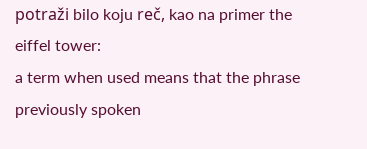potraži bilo koju reč, kao na primer the eiffel tower:
a term when used means that the phrase previously spoken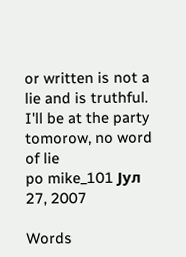or written is not a lie and is truthful.
I'll be at the party tomorow, no word of lie
po mike_101 Јул 27, 2007

Words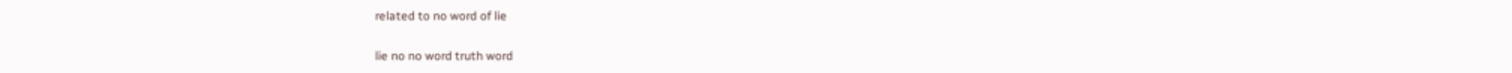related to no word of lie

lie no no word truth word